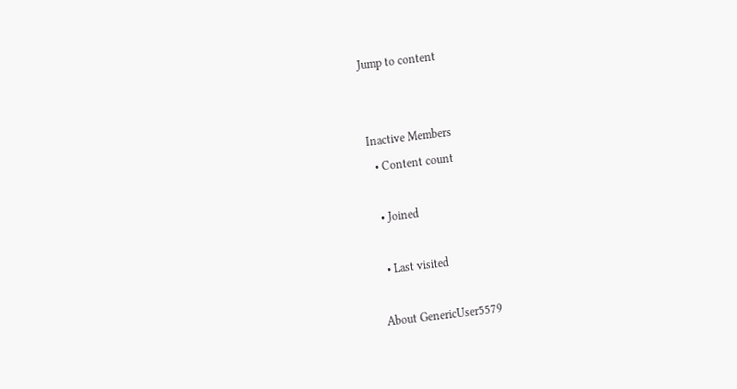Jump to content


Inactive Members
  • Content count

  • Joined

  • Last visited

About GenericUser5579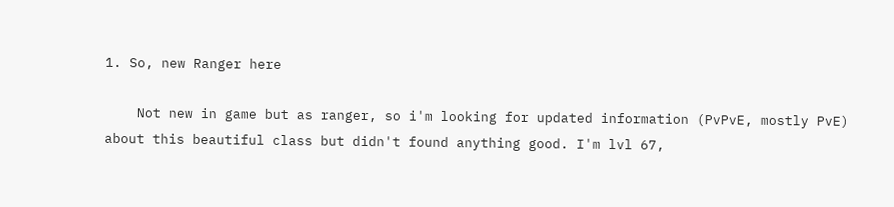1. So, new Ranger here

    Not new in game but as ranger, so i'm looking for updated information (PvPvE, mostly PvE) about this beautiful class but didn't found anything good. I'm lvl 67,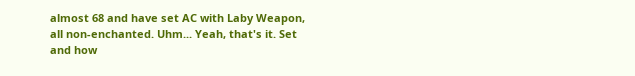almost 68 and have set AC with Laby Weapon, all non-enchanted. Uhm... Yeah, that's it. Set and how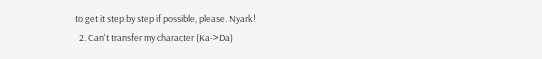to get it step by step if possible, please. Nyark!
  2. Can't transfer my character (Ka->Da)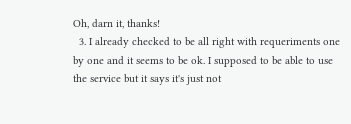Oh, darn it, thanks!
  3. I already checked to be all right with requeriments one by one and it seems to be ok. I supposed to be able to use the service but it says it's just not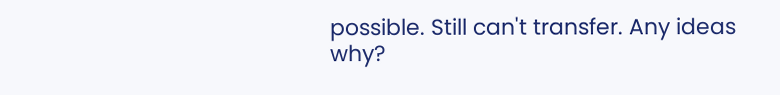possible. Still can't transfer. Any ideas why?